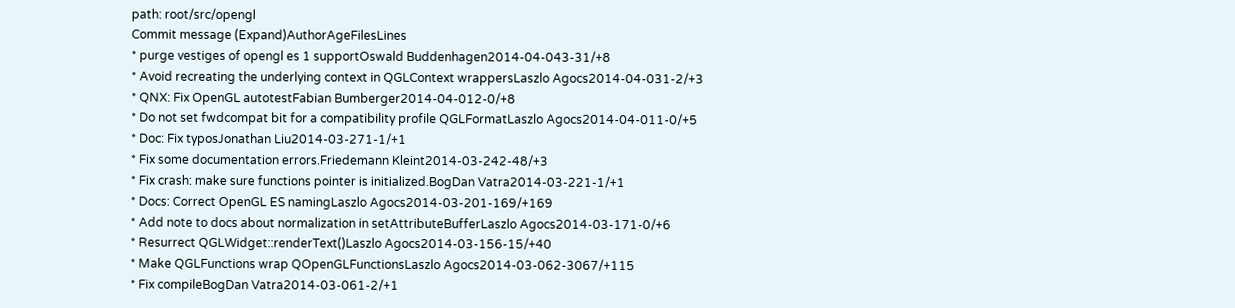path: root/src/opengl
Commit message (Expand)AuthorAgeFilesLines
* purge vestiges of opengl es 1 supportOswald Buddenhagen2014-04-043-31/+8
* Avoid recreating the underlying context in QGLContext wrappersLaszlo Agocs2014-04-031-2/+3
* QNX: Fix OpenGL autotestFabian Bumberger2014-04-012-0/+8
* Do not set fwdcompat bit for a compatibility profile QGLFormatLaszlo Agocs2014-04-011-0/+5
* Doc: Fix typosJonathan Liu2014-03-271-1/+1
* Fix some documentation errors.Friedemann Kleint2014-03-242-48/+3
* Fix crash: make sure functions pointer is initialized.BogDan Vatra2014-03-221-1/+1
* Docs: Correct OpenGL ES namingLaszlo Agocs2014-03-201-169/+169
* Add note to docs about normalization in setAttributeBufferLaszlo Agocs2014-03-171-0/+6
* Resurrect QGLWidget::renderText()Laszlo Agocs2014-03-156-15/+40
* Make QGLFunctions wrap QOpenGLFunctionsLaszlo Agocs2014-03-062-3067/+115
* Fix compileBogDan Vatra2014-03-061-2/+1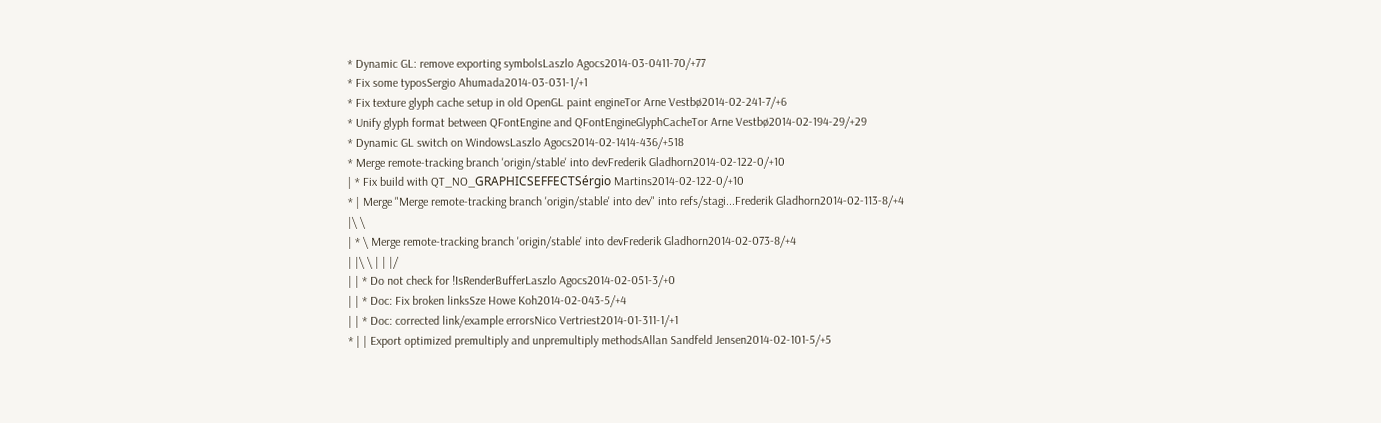* Dynamic GL: remove exporting symbolsLaszlo Agocs2014-03-0411-70/+77
* Fix some typosSergio Ahumada2014-03-031-1/+1
* Fix texture glyph cache setup in old OpenGL paint engineTor Arne Vestbø2014-02-241-7/+6
* Unify glyph format between QFontEngine and QFontEngineGlyphCacheTor Arne Vestbø2014-02-194-29/+29
* Dynamic GL switch on WindowsLaszlo Agocs2014-02-1414-436/+518
* Merge remote-tracking branch 'origin/stable' into devFrederik Gladhorn2014-02-122-0/+10
| * Fix build with QT_NO_GRAPHICSEFFECTSérgio Martins2014-02-122-0/+10
* | Merge "Merge remote-tracking branch 'origin/stable' into dev" into refs/stagi...Frederik Gladhorn2014-02-113-8/+4
|\ \
| * \ Merge remote-tracking branch 'origin/stable' into devFrederik Gladhorn2014-02-073-8/+4
| |\ \ | | |/
| | * Do not check for !IsRenderBufferLaszlo Agocs2014-02-051-3/+0
| | * Doc: Fix broken linksSze Howe Koh2014-02-043-5/+4
| | * Doc: corrected link/example errorsNico Vertriest2014-01-311-1/+1
* | | Export optimized premultiply and unpremultiply methodsAllan Sandfeld Jensen2014-02-101-5/+5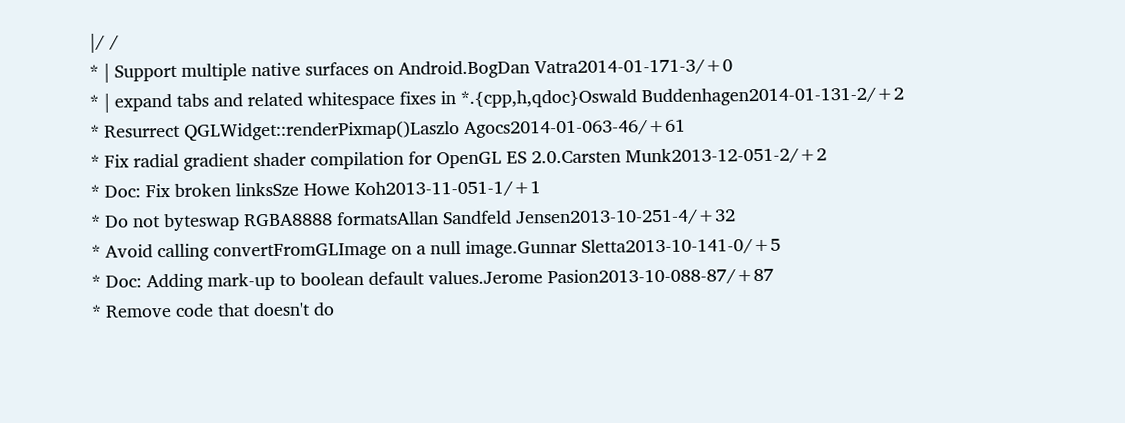|/ /
* | Support multiple native surfaces on Android.BogDan Vatra2014-01-171-3/+0
* | expand tabs and related whitespace fixes in *.{cpp,h,qdoc}Oswald Buddenhagen2014-01-131-2/+2
* Resurrect QGLWidget::renderPixmap()Laszlo Agocs2014-01-063-46/+61
* Fix radial gradient shader compilation for OpenGL ES 2.0.Carsten Munk2013-12-051-2/+2
* Doc: Fix broken linksSze Howe Koh2013-11-051-1/+1
* Do not byteswap RGBA8888 formatsAllan Sandfeld Jensen2013-10-251-4/+32
* Avoid calling convertFromGLImage on a null image.Gunnar Sletta2013-10-141-0/+5
* Doc: Adding mark-up to boolean default values.Jerome Pasion2013-10-088-87/+87
* Remove code that doesn't do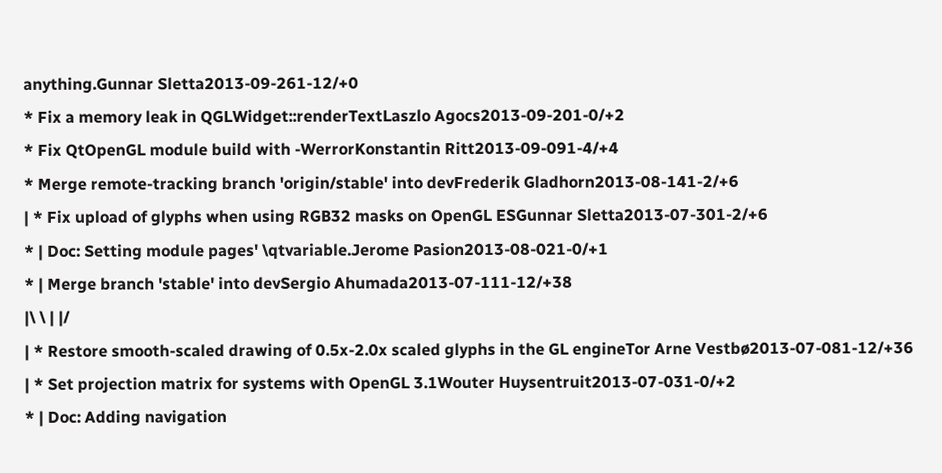anything.Gunnar Sletta2013-09-261-12/+0
* Fix a memory leak in QGLWidget::renderTextLaszlo Agocs2013-09-201-0/+2
* Fix QtOpenGL module build with -WerrorKonstantin Ritt2013-09-091-4/+4
* Merge remote-tracking branch 'origin/stable' into devFrederik Gladhorn2013-08-141-2/+6
| * Fix upload of glyphs when using RGB32 masks on OpenGL ESGunnar Sletta2013-07-301-2/+6
* | Doc: Setting module pages' \qtvariable.Jerome Pasion2013-08-021-0/+1
* | Merge branch 'stable' into devSergio Ahumada2013-07-111-12/+38
|\ \ | |/
| * Restore smooth-scaled drawing of 0.5x-2.0x scaled glyphs in the GL engineTor Arne Vestbø2013-07-081-12/+36
| * Set projection matrix for systems with OpenGL 3.1Wouter Huysentruit2013-07-031-0/+2
* | Doc: Adding navigation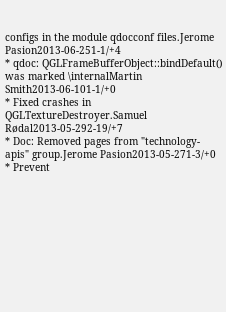configs in the module qdocconf files.Jerome Pasion2013-06-251-1/+4
* qdoc: QGLFrameBufferObject::bindDefault() was marked \internalMartin Smith2013-06-101-1/+0
* Fixed crashes in QGLTextureDestroyer.Samuel Rødal2013-05-292-19/+7
* Doc: Removed pages from "technology-apis" group.Jerome Pasion2013-05-271-3/+0
* Prevent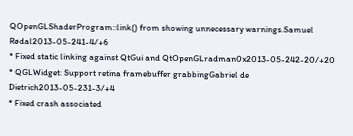QOpenGLShaderProgram::link() from showing unnecessary warnings.Samuel Rødal2013-05-241-4/+6
* Fixed static linking against QtGui and QtOpenGLradman0x2013-05-242-20/+20
* QGLWidget: Support retina framebuffer grabbingGabriel de Dietrich2013-05-231-3/+4
* Fixed crash associated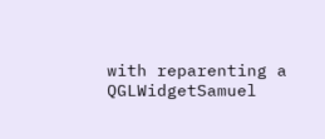with reparenting a QGLWidgetSamuel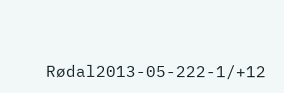Rødal2013-05-222-1/+12